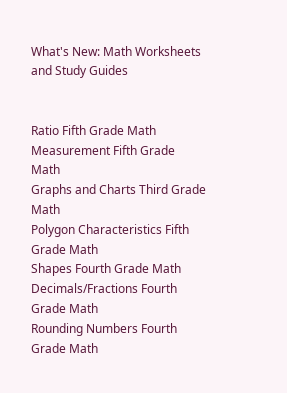What's New: Math Worksheets and Study Guides


Ratio Fifth Grade Math
Measurement Fifth Grade Math
Graphs and Charts Third Grade Math
Polygon Characteristics Fifth Grade Math
Shapes Fourth Grade Math
Decimals/Fractions Fourth Grade Math
Rounding Numbers Fourth Grade Math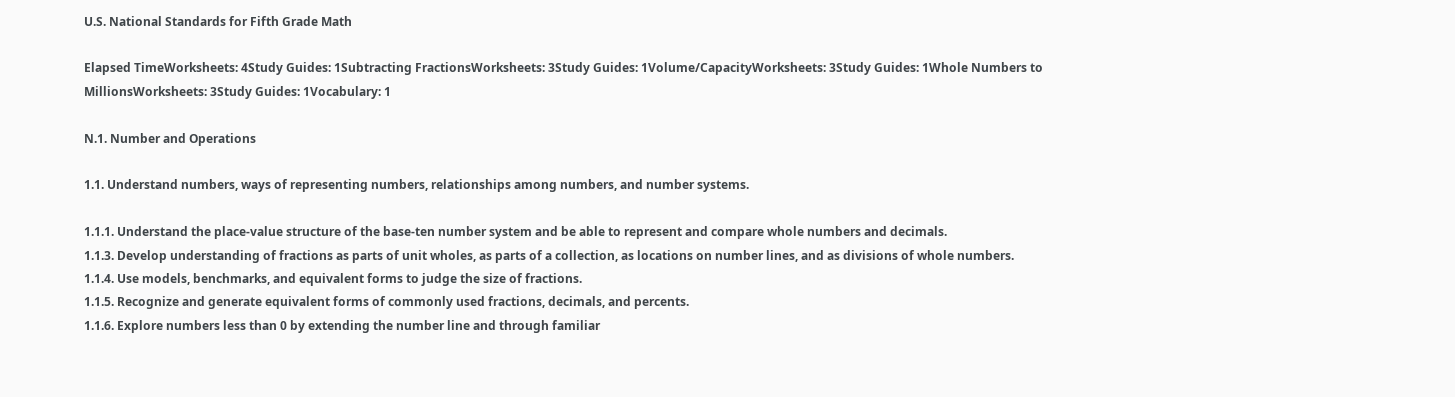U.S. National Standards for Fifth Grade Math

Elapsed TimeWorksheets: 4Study Guides: 1Subtracting FractionsWorksheets: 3Study Guides: 1Volume/CapacityWorksheets: 3Study Guides: 1Whole Numbers to MillionsWorksheets: 3Study Guides: 1Vocabulary: 1

N.1. Number and Operations

1.1. Understand numbers, ways of representing numbers, relationships among numbers, and number systems.

1.1.1. Understand the place-value structure of the base-ten number system and be able to represent and compare whole numbers and decimals.
1.1.3. Develop understanding of fractions as parts of unit wholes, as parts of a collection, as locations on number lines, and as divisions of whole numbers.
1.1.4. Use models, benchmarks, and equivalent forms to judge the size of fractions.
1.1.5. Recognize and generate equivalent forms of commonly used fractions, decimals, and percents.
1.1.6. Explore numbers less than 0 by extending the number line and through familiar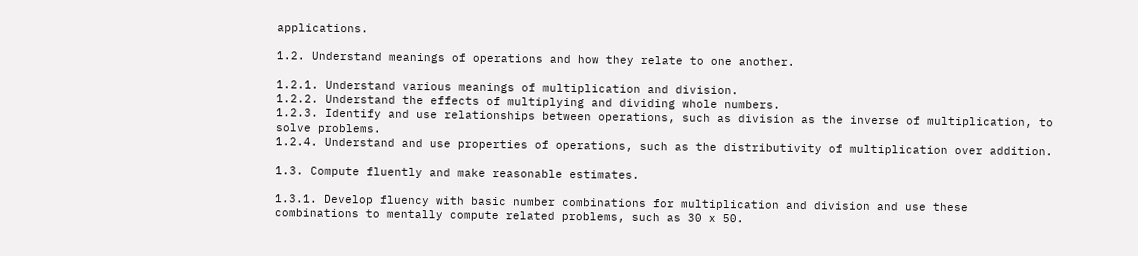applications.

1.2. Understand meanings of operations and how they relate to one another.

1.2.1. Understand various meanings of multiplication and division.
1.2.2. Understand the effects of multiplying and dividing whole numbers.
1.2.3. Identify and use relationships between operations, such as division as the inverse of multiplication, to solve problems.
1.2.4. Understand and use properties of operations, such as the distributivity of multiplication over addition.

1.3. Compute fluently and make reasonable estimates.

1.3.1. Develop fluency with basic number combinations for multiplication and division and use these combinations to mentally compute related problems, such as 30 x 50.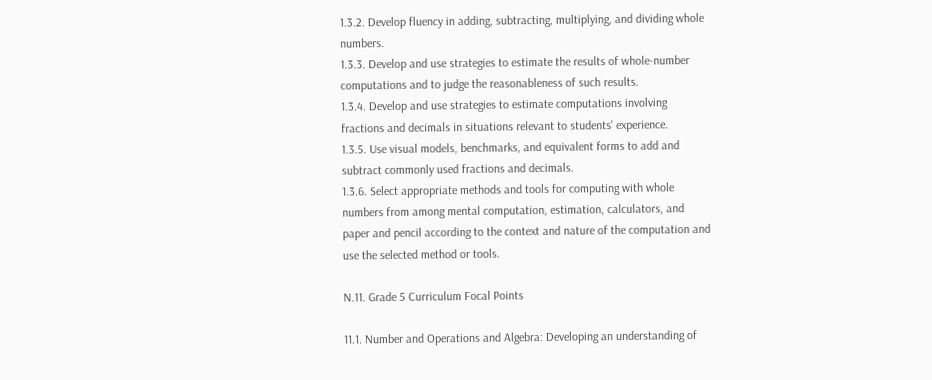1.3.2. Develop fluency in adding, subtracting, multiplying, and dividing whole numbers.
1.3.3. Develop and use strategies to estimate the results of whole-number computations and to judge the reasonableness of such results.
1.3.4. Develop and use strategies to estimate computations involving fractions and decimals in situations relevant to students' experience.
1.3.5. Use visual models, benchmarks, and equivalent forms to add and subtract commonly used fractions and decimals.
1.3.6. Select appropriate methods and tools for computing with whole numbers from among mental computation, estimation, calculators, and paper and pencil according to the context and nature of the computation and use the selected method or tools.

N.11. Grade 5 Curriculum Focal Points

11.1. Number and Operations and Algebra: Developing an understanding of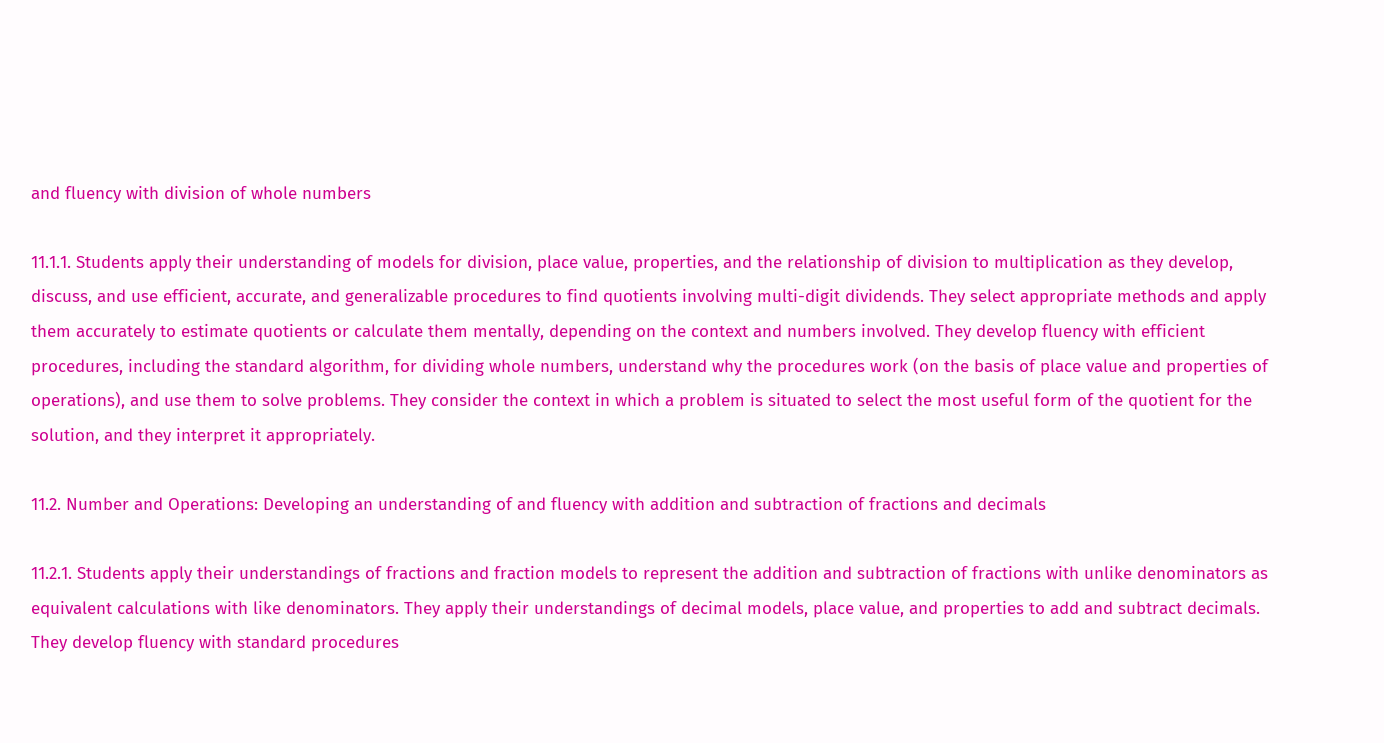and fluency with division of whole numbers

11.1.1. Students apply their understanding of models for division, place value, properties, and the relationship of division to multiplication as they develop, discuss, and use efficient, accurate, and generalizable procedures to find quotients involving multi-digit dividends. They select appropriate methods and apply them accurately to estimate quotients or calculate them mentally, depending on the context and numbers involved. They develop fluency with efficient procedures, including the standard algorithm, for dividing whole numbers, understand why the procedures work (on the basis of place value and properties of operations), and use them to solve problems. They consider the context in which a problem is situated to select the most useful form of the quotient for the solution, and they interpret it appropriately.

11.2. Number and Operations: Developing an understanding of and fluency with addition and subtraction of fractions and decimals

11.2.1. Students apply their understandings of fractions and fraction models to represent the addition and subtraction of fractions with unlike denominators as equivalent calculations with like denominators. They apply their understandings of decimal models, place value, and properties to add and subtract decimals. They develop fluency with standard procedures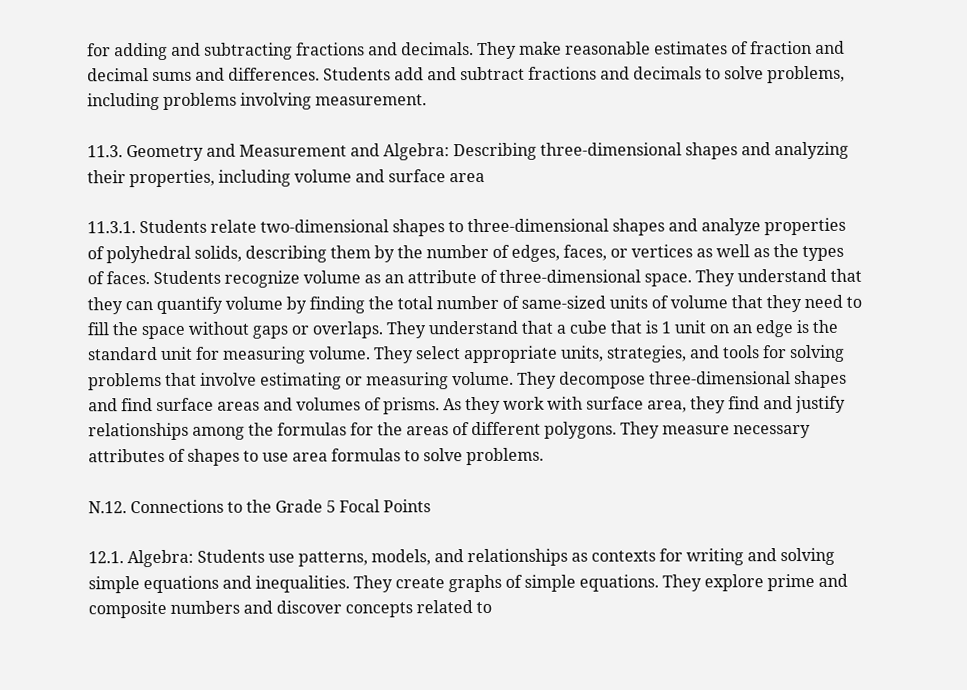for adding and subtracting fractions and decimals. They make reasonable estimates of fraction and decimal sums and differences. Students add and subtract fractions and decimals to solve problems, including problems involving measurement.

11.3. Geometry and Measurement and Algebra: Describing three-dimensional shapes and analyzing their properties, including volume and surface area

11.3.1. Students relate two-dimensional shapes to three-dimensional shapes and analyze properties of polyhedral solids, describing them by the number of edges, faces, or vertices as well as the types of faces. Students recognize volume as an attribute of three-dimensional space. They understand that they can quantify volume by finding the total number of same-sized units of volume that they need to fill the space without gaps or overlaps. They understand that a cube that is 1 unit on an edge is the standard unit for measuring volume. They select appropriate units, strategies, and tools for solving problems that involve estimating or measuring volume. They decompose three-dimensional shapes and find surface areas and volumes of prisms. As they work with surface area, they find and justify relationships among the formulas for the areas of different polygons. They measure necessary attributes of shapes to use area formulas to solve problems.

N.12. Connections to the Grade 5 Focal Points

12.1. Algebra: Students use patterns, models, and relationships as contexts for writing and solving simple equations and inequalities. They create graphs of simple equations. They explore prime and composite numbers and discover concepts related to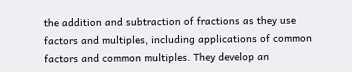the addition and subtraction of fractions as they use factors and multiples, including applications of common factors and common multiples. They develop an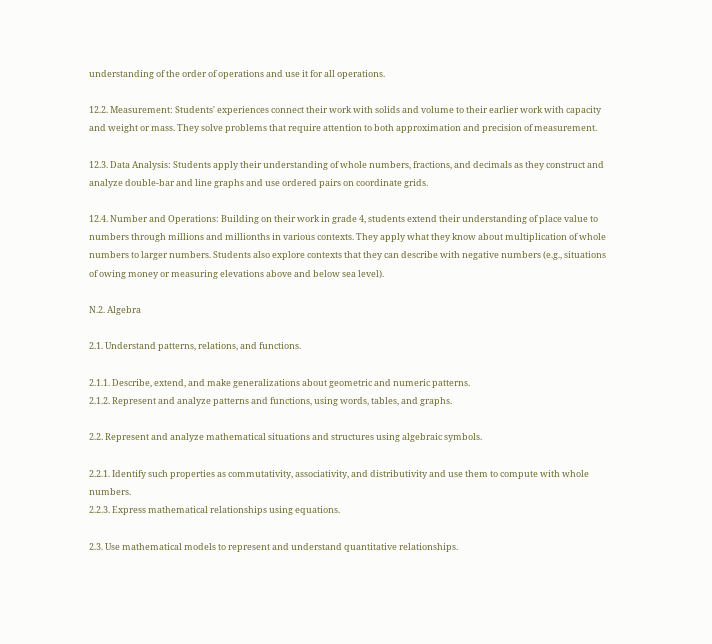understanding of the order of operations and use it for all operations.

12.2. Measurement: Students' experiences connect their work with solids and volume to their earlier work with capacity and weight or mass. They solve problems that require attention to both approximation and precision of measurement.

12.3. Data Analysis: Students apply their understanding of whole numbers, fractions, and decimals as they construct and analyze double-bar and line graphs and use ordered pairs on coordinate grids.

12.4. Number and Operations: Building on their work in grade 4, students extend their understanding of place value to numbers through millions and millionths in various contexts. They apply what they know about multiplication of whole numbers to larger numbers. Students also explore contexts that they can describe with negative numbers (e.g., situations of owing money or measuring elevations above and below sea level).

N.2. Algebra

2.1. Understand patterns, relations, and functions.

2.1.1. Describe, extend, and make generalizations about geometric and numeric patterns.
2.1.2. Represent and analyze patterns and functions, using words, tables, and graphs.

2.2. Represent and analyze mathematical situations and structures using algebraic symbols.

2.2.1. Identify such properties as commutativity, associativity, and distributivity and use them to compute with whole numbers.
2.2.3. Express mathematical relationships using equations.

2.3. Use mathematical models to represent and understand quantitative relationships.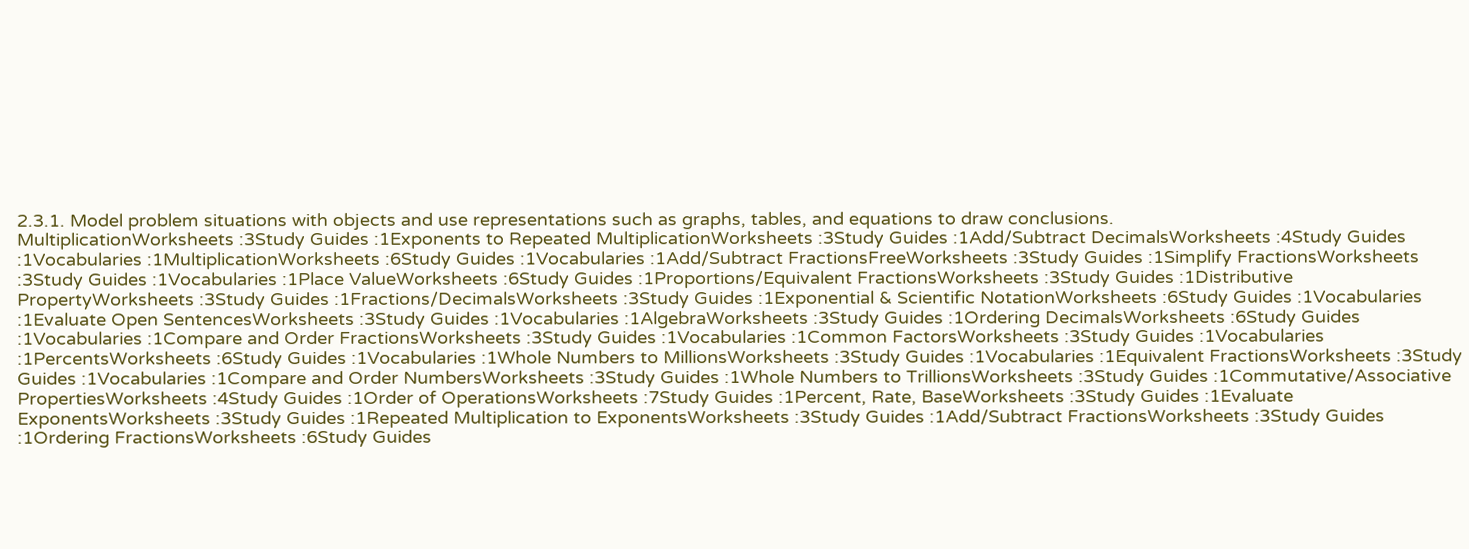2.3.1. Model problem situations with objects and use representations such as graphs, tables, and equations to draw conclusions.
MultiplicationWorksheets :3Study Guides :1Exponents to Repeated MultiplicationWorksheets :3Study Guides :1Add/Subtract DecimalsWorksheets :4Study Guides :1Vocabularies :1MultiplicationWorksheets :6Study Guides :1Vocabularies :1Add/Subtract FractionsFreeWorksheets :3Study Guides :1Simplify FractionsWorksheets :3Study Guides :1Vocabularies :1Place ValueWorksheets :6Study Guides :1Proportions/Equivalent FractionsWorksheets :3Study Guides :1Distributive PropertyWorksheets :3Study Guides :1Fractions/DecimalsWorksheets :3Study Guides :1Exponential & Scientific NotationWorksheets :6Study Guides :1Vocabularies :1Evaluate Open SentencesWorksheets :3Study Guides :1Vocabularies :1AlgebraWorksheets :3Study Guides :1Ordering DecimalsWorksheets :6Study Guides :1Vocabularies :1Compare and Order FractionsWorksheets :3Study Guides :1Vocabularies :1Common FactorsWorksheets :3Study Guides :1Vocabularies :1PercentsWorksheets :6Study Guides :1Vocabularies :1Whole Numbers to MillionsWorksheets :3Study Guides :1Vocabularies :1Equivalent FractionsWorksheets :3Study Guides :1Vocabularies :1Compare and Order NumbersWorksheets :3Study Guides :1Whole Numbers to TrillionsWorksheets :3Study Guides :1Commutative/Associative PropertiesWorksheets :4Study Guides :1Order of OperationsWorksheets :7Study Guides :1Percent, Rate, BaseWorksheets :3Study Guides :1Evaluate ExponentsWorksheets :3Study Guides :1Repeated Multiplication to ExponentsWorksheets :3Study Guides :1Add/Subtract FractionsWorksheets :3Study Guides :1Ordering FractionsWorksheets :6Study Guides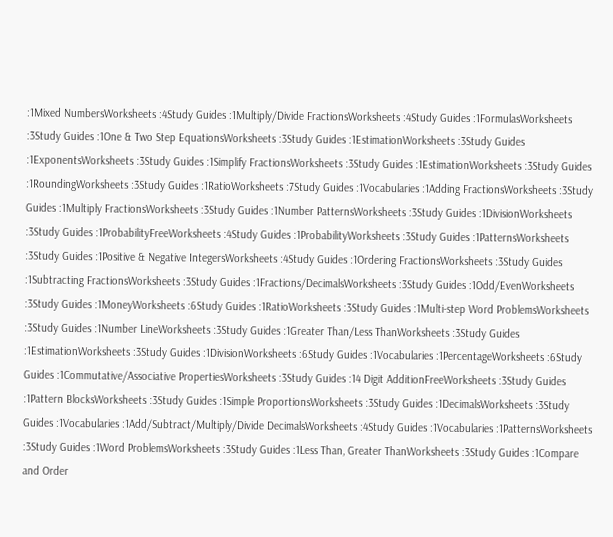:1Mixed NumbersWorksheets :4Study Guides :1Multiply/Divide FractionsWorksheets :4Study Guides :1FormulasWorksheets :3Study Guides :1One & Two Step EquationsWorksheets :3Study Guides :1EstimationWorksheets :3Study Guides :1ExponentsWorksheets :3Study Guides :1Simplify FractionsWorksheets :3Study Guides :1EstimationWorksheets :3Study Guides :1RoundingWorksheets :3Study Guides :1RatioWorksheets :7Study Guides :1Vocabularies :1Adding FractionsWorksheets :3Study Guides :1Multiply FractionsWorksheets :3Study Guides :1Number PatternsWorksheets :3Study Guides :1DivisionWorksheets :3Study Guides :1ProbabilityFreeWorksheets :4Study Guides :1ProbabilityWorksheets :3Study Guides :1PatternsWorksheets :3Study Guides :1Positive & Negative IntegersWorksheets :4Study Guides :1Ordering FractionsWorksheets :3Study Guides :1Subtracting FractionsWorksheets :3Study Guides :1Fractions/DecimalsWorksheets :3Study Guides :1Odd/EvenWorksheets :3Study Guides :1MoneyWorksheets :6Study Guides :1RatioWorksheets :3Study Guides :1Multi-step Word ProblemsWorksheets :3Study Guides :1Number LineWorksheets :3Study Guides :1Greater Than/Less ThanWorksheets :3Study Guides :1EstimationWorksheets :3Study Guides :1DivisionWorksheets :6Study Guides :1Vocabularies :1PercentageWorksheets :6Study Guides :1Commutative/Associative PropertiesWorksheets :3Study Guides :14 Digit AdditionFreeWorksheets :3Study Guides :1Pattern BlocksWorksheets :3Study Guides :1Simple ProportionsWorksheets :3Study Guides :1DecimalsWorksheets :3Study Guides :1Vocabularies :1Add/Subtract/Multiply/Divide DecimalsWorksheets :4Study Guides :1Vocabularies :1PatternsWorksheets :3Study Guides :1Word ProblemsWorksheets :3Study Guides :1Less Than, Greater ThanWorksheets :3Study Guides :1Compare and Order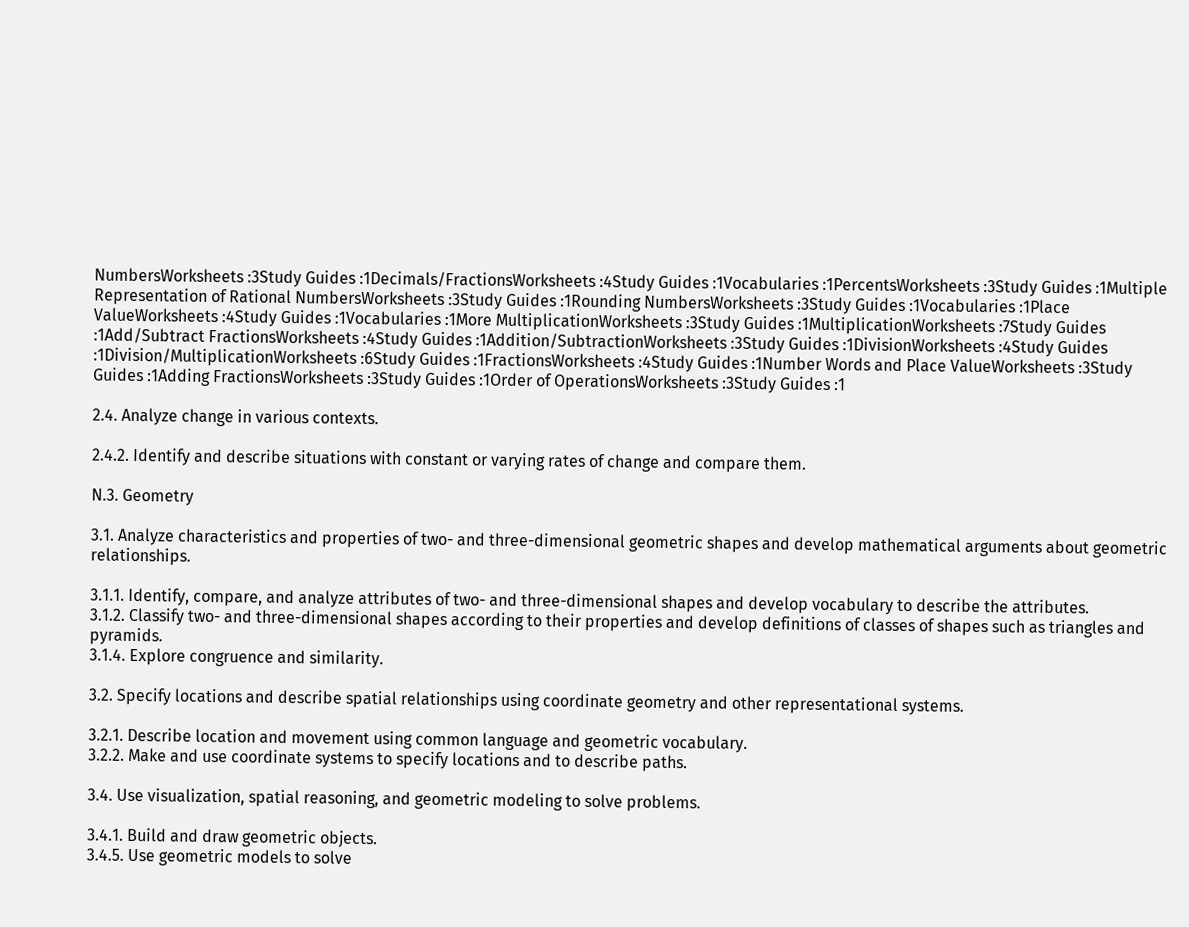NumbersWorksheets :3Study Guides :1Decimals/FractionsWorksheets :4Study Guides :1Vocabularies :1PercentsWorksheets :3Study Guides :1Multiple Representation of Rational NumbersWorksheets :3Study Guides :1Rounding NumbersWorksheets :3Study Guides :1Vocabularies :1Place ValueWorksheets :4Study Guides :1Vocabularies :1More MultiplicationWorksheets :3Study Guides :1MultiplicationWorksheets :7Study Guides :1Add/Subtract FractionsWorksheets :4Study Guides :1Addition/SubtractionWorksheets :3Study Guides :1DivisionWorksheets :4Study Guides :1Division/MultiplicationWorksheets :6Study Guides :1FractionsWorksheets :4Study Guides :1Number Words and Place ValueWorksheets :3Study Guides :1Adding FractionsWorksheets :3Study Guides :1Order of OperationsWorksheets :3Study Guides :1

2.4. Analyze change in various contexts.

2.4.2. Identify and describe situations with constant or varying rates of change and compare them.

N.3. Geometry

3.1. Analyze characteristics and properties of two- and three-dimensional geometric shapes and develop mathematical arguments about geometric relationships.

3.1.1. Identify, compare, and analyze attributes of two- and three-dimensional shapes and develop vocabulary to describe the attributes.
3.1.2. Classify two- and three-dimensional shapes according to their properties and develop definitions of classes of shapes such as triangles and pyramids.
3.1.4. Explore congruence and similarity.

3.2. Specify locations and describe spatial relationships using coordinate geometry and other representational systems.

3.2.1. Describe location and movement using common language and geometric vocabulary.
3.2.2. Make and use coordinate systems to specify locations and to describe paths.

3.4. Use visualization, spatial reasoning, and geometric modeling to solve problems.

3.4.1. Build and draw geometric objects.
3.4.5. Use geometric models to solve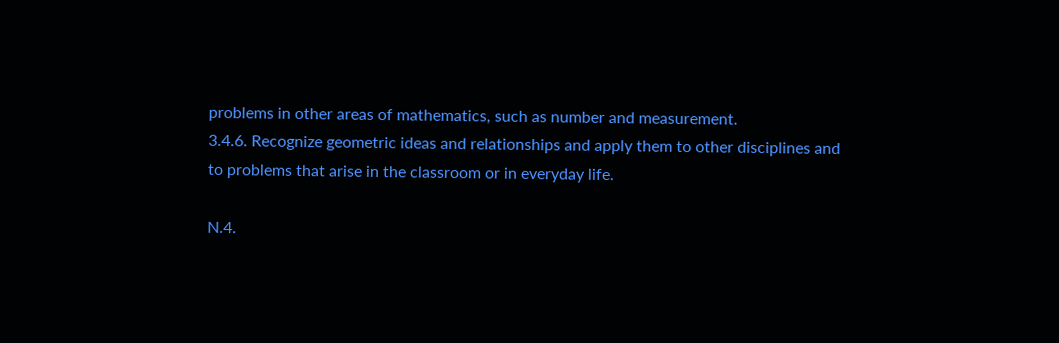problems in other areas of mathematics, such as number and measurement.
3.4.6. Recognize geometric ideas and relationships and apply them to other disciplines and to problems that arise in the classroom or in everyday life.

N.4.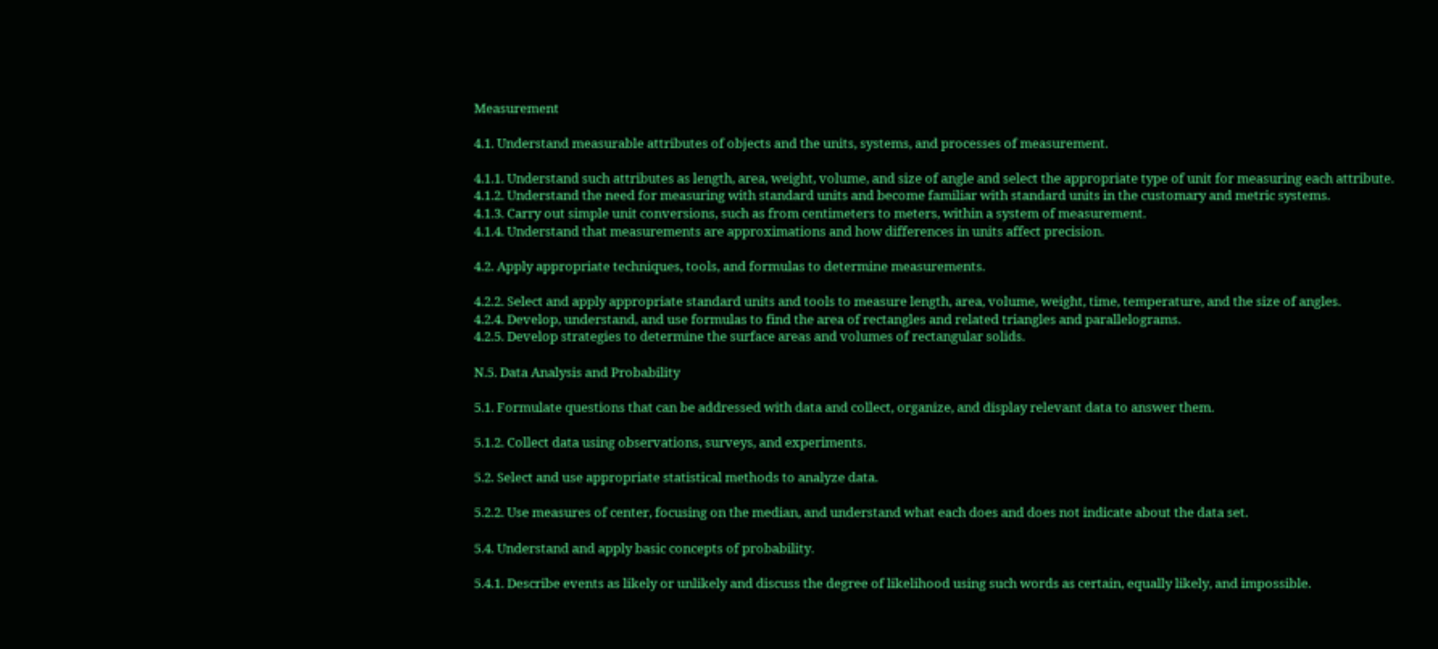Measurement

4.1. Understand measurable attributes of objects and the units, systems, and processes of measurement.

4.1.1. Understand such attributes as length, area, weight, volume, and size of angle and select the appropriate type of unit for measuring each attribute.
4.1.2. Understand the need for measuring with standard units and become familiar with standard units in the customary and metric systems.
4.1.3. Carry out simple unit conversions, such as from centimeters to meters, within a system of measurement.
4.1.4. Understand that measurements are approximations and how differences in units affect precision.

4.2. Apply appropriate techniques, tools, and formulas to determine measurements.

4.2.2. Select and apply appropriate standard units and tools to measure length, area, volume, weight, time, temperature, and the size of angles.
4.2.4. Develop, understand, and use formulas to find the area of rectangles and related triangles and parallelograms.
4.2.5. Develop strategies to determine the surface areas and volumes of rectangular solids.

N.5. Data Analysis and Probability

5.1. Formulate questions that can be addressed with data and collect, organize, and display relevant data to answer them.

5.1.2. Collect data using observations, surveys, and experiments.

5.2. Select and use appropriate statistical methods to analyze data.

5.2.2. Use measures of center, focusing on the median, and understand what each does and does not indicate about the data set.

5.4. Understand and apply basic concepts of probability.

5.4.1. Describe events as likely or unlikely and discuss the degree of likelihood using such words as certain, equally likely, and impossible.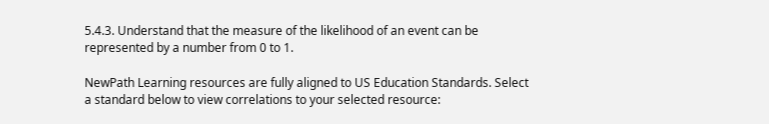5.4.3. Understand that the measure of the likelihood of an event can be represented by a number from 0 to 1.

NewPath Learning resources are fully aligned to US Education Standards. Select a standard below to view correlations to your selected resource: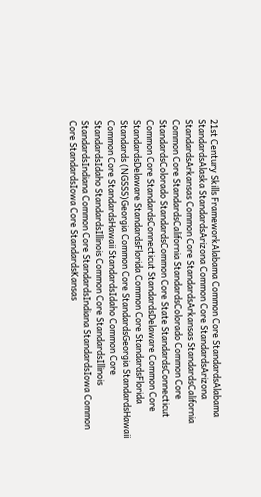21st Century Skills FrameworkAlabama Common Core StandardsAlabama StandardsAlaska StandardsArizona Common Core StandardsArizona StandardsArkansas Common Core StandardsArkansas StandardsCalifornia Common Core StandardsCalifornia StandardsColorado Common Core StandardsColorado StandardsCommon Core State StandardsConnecticut Common Core StandardsConnecticut StandardsDelaware Common Core StandardsDelaware StandardsFlorida Common Core StandardsFlorida Standards (NGSSS)Georgia Common Core StandardsGeorgia StandardsHawaii Common Core StandardsHawaii StandardsIdaho Common Core StandardsIdaho StandardsIllinois Common Core StandardsIllinois StandardsIndiana Common Core StandardsIndiana StandardsIowa Common Core StandardsIowa Core StandardsKansas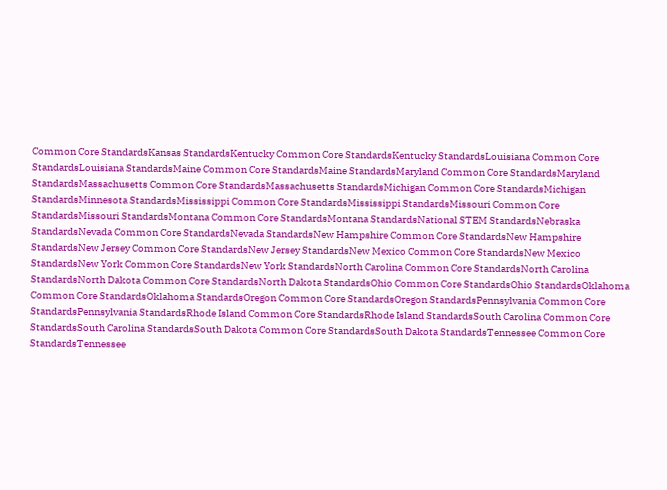Common Core StandardsKansas StandardsKentucky Common Core StandardsKentucky StandardsLouisiana Common Core StandardsLouisiana StandardsMaine Common Core StandardsMaine StandardsMaryland Common Core StandardsMaryland StandardsMassachusetts Common Core StandardsMassachusetts StandardsMichigan Common Core StandardsMichigan StandardsMinnesota StandardsMississippi Common Core StandardsMississippi StandardsMissouri Common Core StandardsMissouri StandardsMontana Common Core StandardsMontana StandardsNational STEM StandardsNebraska StandardsNevada Common Core StandardsNevada StandardsNew Hampshire Common Core StandardsNew Hampshire StandardsNew Jersey Common Core StandardsNew Jersey StandardsNew Mexico Common Core StandardsNew Mexico StandardsNew York Common Core StandardsNew York StandardsNorth Carolina Common Core StandardsNorth Carolina StandardsNorth Dakota Common Core StandardsNorth Dakota StandardsOhio Common Core StandardsOhio StandardsOklahoma Common Core StandardsOklahoma StandardsOregon Common Core StandardsOregon StandardsPennsylvania Common Core StandardsPennsylvania StandardsRhode Island Common Core StandardsRhode Island StandardsSouth Carolina Common Core StandardsSouth Carolina StandardsSouth Dakota Common Core StandardsSouth Dakota StandardsTennessee Common Core StandardsTennessee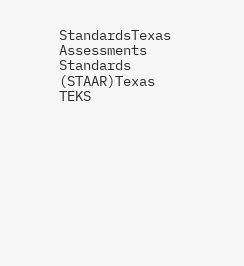StandardsTexas Assessments Standards (STAAR)Texas TEKS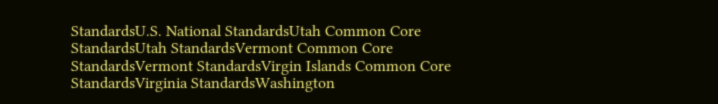StandardsU.S. National StandardsUtah Common Core StandardsUtah StandardsVermont Common Core StandardsVermont StandardsVirgin Islands Common Core StandardsVirginia StandardsWashington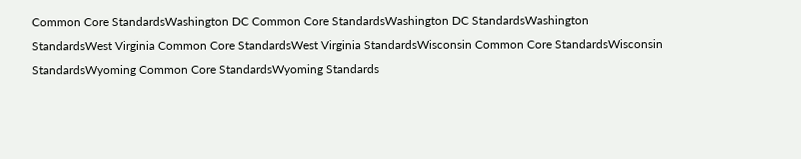Common Core StandardsWashington DC Common Core StandardsWashington DC StandardsWashington StandardsWest Virginia Common Core StandardsWest Virginia StandardsWisconsin Common Core StandardsWisconsin StandardsWyoming Common Core StandardsWyoming Standards